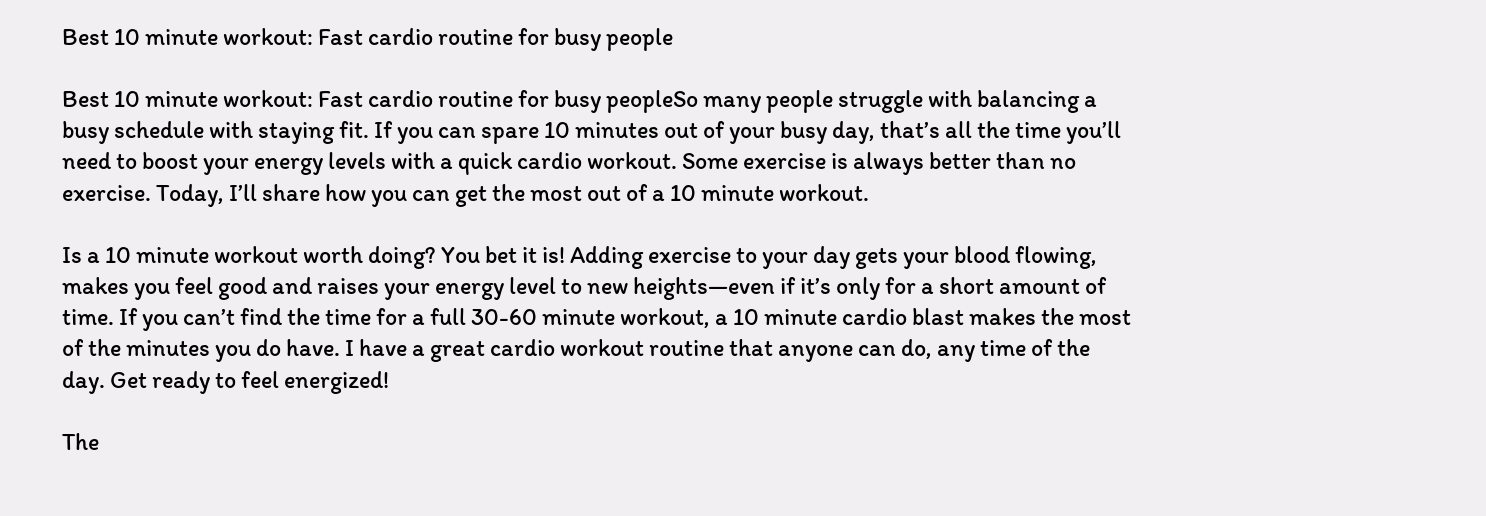Best 10 minute workout: Fast cardio routine for busy people

Best 10 minute workout: Fast cardio routine for busy peopleSo many people struggle with balancing a busy schedule with staying fit. If you can spare 10 minutes out of your busy day, that’s all the time you’ll need to boost your energy levels with a quick cardio workout. Some exercise is always better than no exercise. Today, I’ll share how you can get the most out of a 10 minute workout.

Is a 10 minute workout worth doing? You bet it is! Adding exercise to your day gets your blood flowing, makes you feel good and raises your energy level to new heights—even if it’s only for a short amount of time. If you can’t find the time for a full 30-60 minute workout, a 10 minute cardio blast makes the most of the minutes you do have. I have a great cardio workout routine that anyone can do, any time of the day. Get ready to feel energized!

The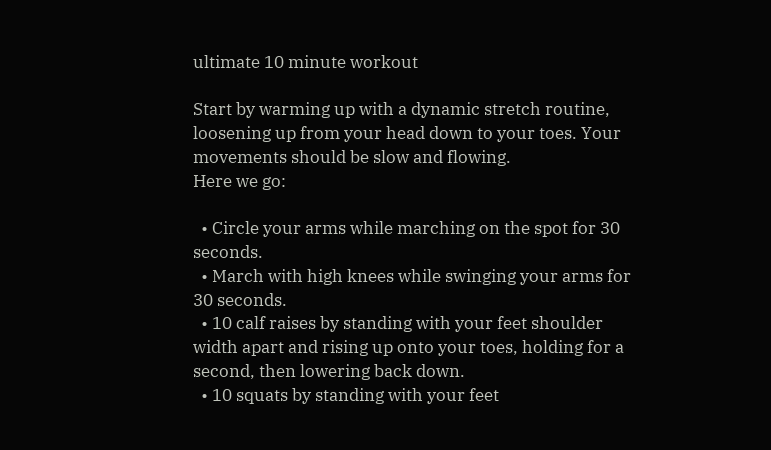ultimate 10 minute workout

Start by warming up with a dynamic stretch routine, loosening up from your head down to your toes. Your movements should be slow and flowing.
Here we go:

  • Circle your arms while marching on the spot for 30 seconds.
  • March with high knees while swinging your arms for 30 seconds.
  • 10 calf raises by standing with your feet shoulder width apart and rising up onto your toes, holding for a second, then lowering back down.
  • 10 squats by standing with your feet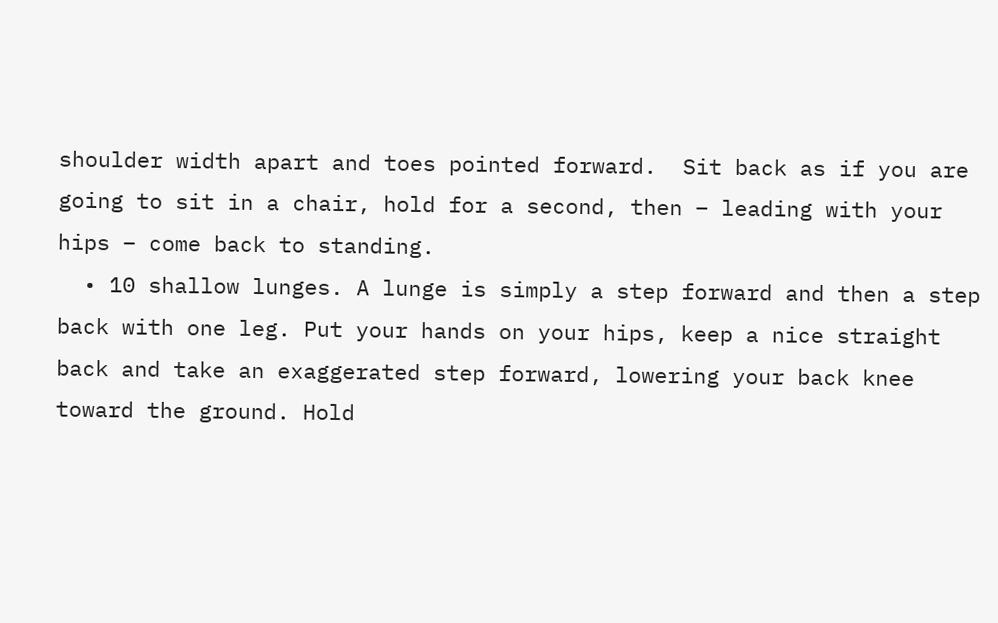shoulder width apart and toes pointed forward.  Sit back as if you are going to sit in a chair, hold for a second, then – leading with your hips – come back to standing.
  • 10 shallow lunges. A lunge is simply a step forward and then a step back with one leg. Put your hands on your hips, keep a nice straight back and take an exaggerated step forward, lowering your back knee toward the ground. Hold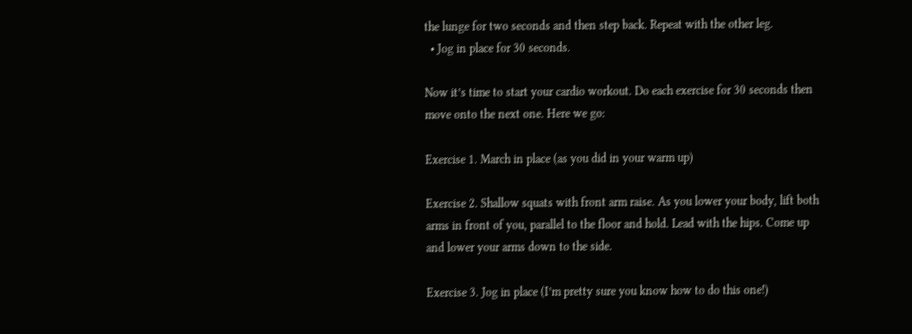the lunge for two seconds and then step back. Repeat with the other leg.
  • Jog in place for 30 seconds.

Now it’s time to start your cardio workout. Do each exercise for 30 seconds then move onto the next one. Here we go:

Exercise 1. March in place (as you did in your warm up)

Exercise 2. Shallow squats with front arm raise. As you lower your body, lift both arms in front of you, parallel to the floor and hold. Lead with the hips. Come up and lower your arms down to the side.

Exercise 3. Jog in place (I’m pretty sure you know how to do this one!)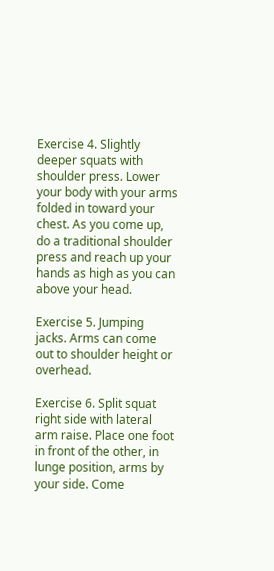Exercise 4. Slightly deeper squats with shoulder press. Lower your body with your arms folded in toward your chest. As you come up, do a traditional shoulder press and reach up your hands as high as you can above your head.

Exercise 5. Jumping jacks. Arms can come out to shoulder height or overhead.

Exercise 6. Split squat right side with lateral arm raise. Place one foot in front of the other, in lunge position, arms by your side. Come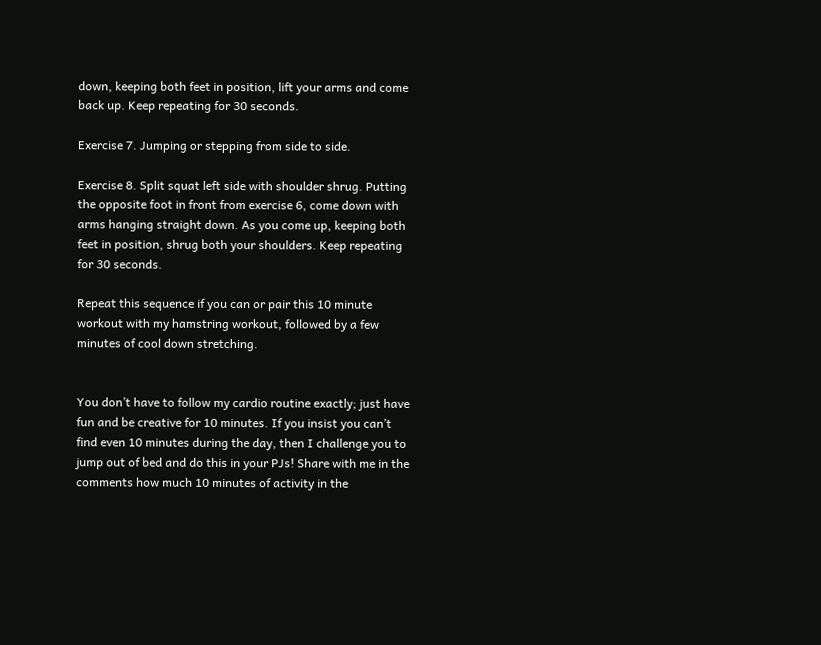down, keeping both feet in position, lift your arms and come back up. Keep repeating for 30 seconds.

Exercise 7. Jumping or stepping from side to side.

Exercise 8. Split squat left side with shoulder shrug. Putting the opposite foot in front from exercise 6, come down with arms hanging straight down. As you come up, keeping both feet in position, shrug both your shoulders. Keep repeating for 30 seconds.

Repeat this sequence if you can or pair this 10 minute workout with my hamstring workout, followed by a few minutes of cool down stretching.


You don’t have to follow my cardio routine exactly; just have fun and be creative for 10 minutes. If you insist you can’t find even 10 minutes during the day, then I challenge you to jump out of bed and do this in your PJs! Share with me in the comments how much 10 minutes of activity in the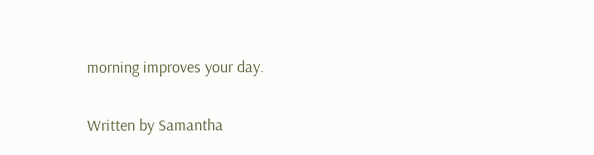morning improves your day.

Written by Samantha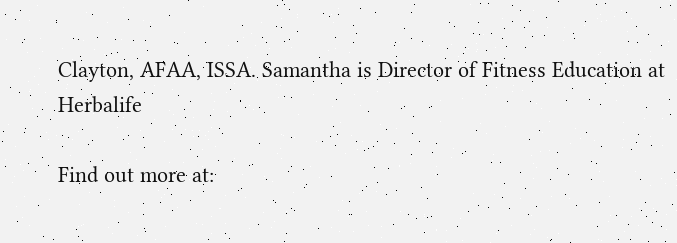Clayton, AFAA, ISSA. Samantha is Director of Fitness Education at Herbalife

Find out more at: